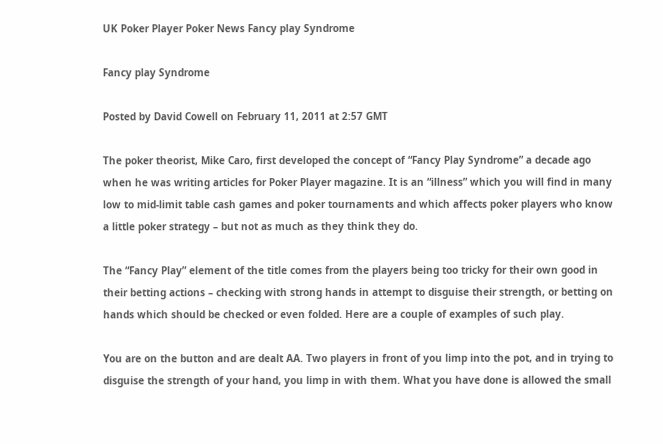UK Poker Player Poker News Fancy play Syndrome

Fancy play Syndrome

Posted by David Cowell on February 11, 2011 at 2:57 GMT

The poker theorist, Mike Caro, first developed the concept of “Fancy Play Syndrome” a decade ago when he was writing articles for Poker Player magazine. It is an “illness” which you will find in many low to mid-limit table cash games and poker tournaments and which affects poker players who know a little poker strategy – but not as much as they think they do.

The “Fancy Play” element of the title comes from the players being too tricky for their own good in their betting actions – checking with strong hands in attempt to disguise their strength, or betting on hands which should be checked or even folded. Here are a couple of examples of such play.

You are on the button and are dealt AA. Two players in front of you limp into the pot, and in trying to disguise the strength of your hand, you limp in with them. What you have done is allowed the small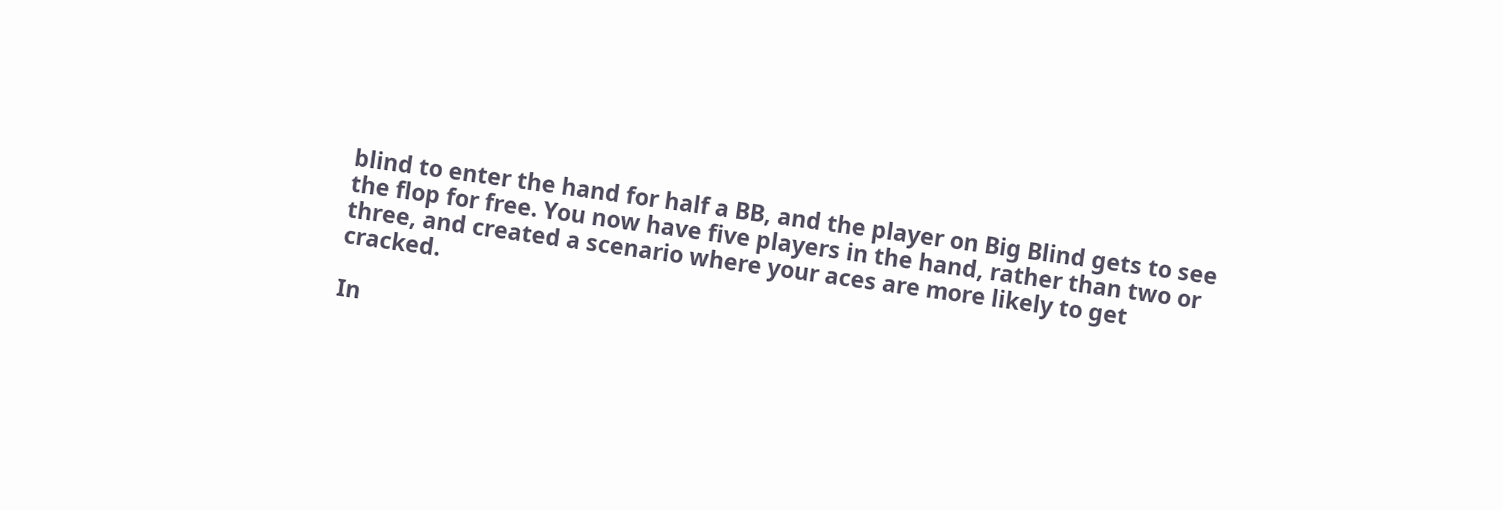blind to enter the hand for half a BB, and the player on Big Blind gets to see the flop for free. You now have five players in the hand, rather than two or three, and created a scenario where your aces are more likely to get cracked.

In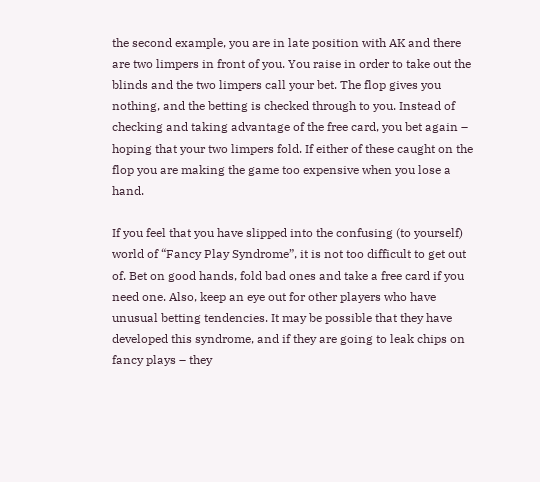the second example, you are in late position with AK and there are two limpers in front of you. You raise in order to take out the blinds and the two limpers call your bet. The flop gives you nothing, and the betting is checked through to you. Instead of checking and taking advantage of the free card, you bet again – hoping that your two limpers fold. If either of these caught on the flop you are making the game too expensive when you lose a hand.

If you feel that you have slipped into the confusing (to yourself) world of “Fancy Play Syndrome”, it is not too difficult to get out of. Bet on good hands, fold bad ones and take a free card if you need one. Also, keep an eye out for other players who have unusual betting tendencies. It may be possible that they have developed this syndrome, and if they are going to leak chips on fancy plays – they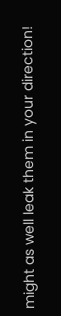might as well leak them in your direction!